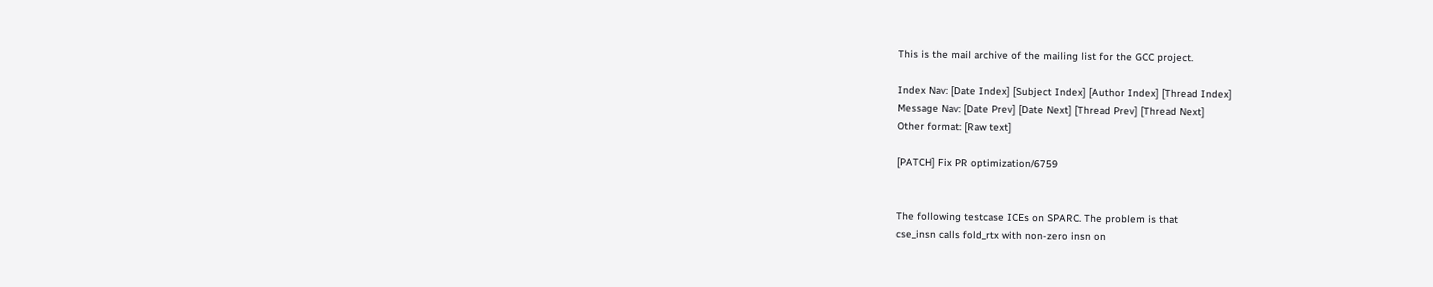This is the mail archive of the mailing list for the GCC project.

Index Nav: [Date Index] [Subject Index] [Author Index] [Thread Index]
Message Nav: [Date Prev] [Date Next] [Thread Prev] [Thread Next]
Other format: [Raw text]

[PATCH] Fix PR optimization/6759


The following testcase ICEs on SPARC. The problem is that
cse_insn calls fold_rtx with non-zero insn on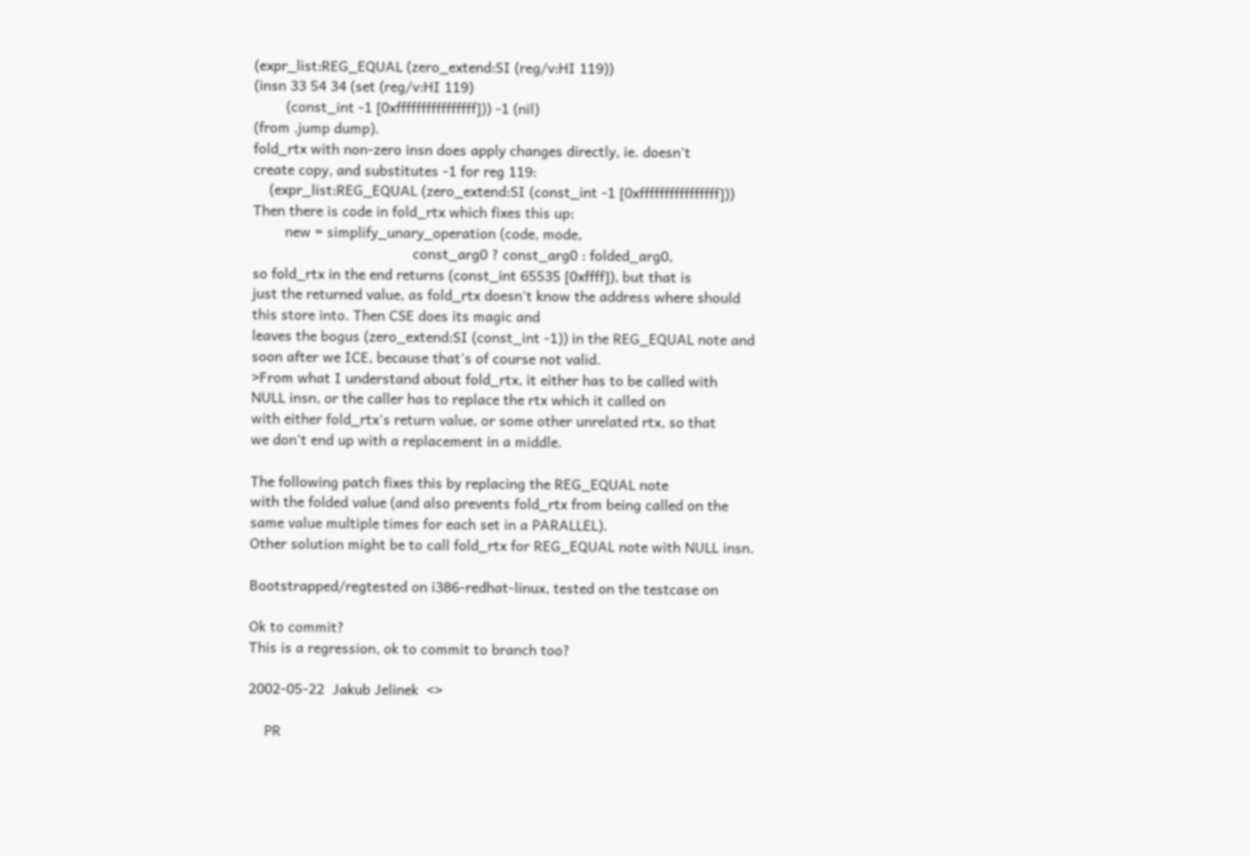(expr_list:REG_EQUAL (zero_extend:SI (reg/v:HI 119))
(insn 33 54 34 (set (reg/v:HI 119)
        (const_int -1 [0xffffffffffffffff])) -1 (nil)
(from .jump dump).
fold_rtx with non-zero insn does apply changes directly, ie. doesn't
create copy, and substitutes -1 for reg 119:
    (expr_list:REG_EQUAL (zero_extend:SI (const_int -1 [0xffffffffffffffff]))
Then there is code in fold_rtx which fixes this up:
        new = simplify_unary_operation (code, mode,
                                        const_arg0 ? const_arg0 : folded_arg0,
so fold_rtx in the end returns (const_int 65535 [0xffff]), but that is
just the returned value, as fold_rtx doesn't know the address where should
this store into. Then CSE does its magic and
leaves the bogus (zero_extend:SI (const_int -1)) in the REG_EQUAL note and
soon after we ICE, because that's of course not valid.
>From what I understand about fold_rtx, it either has to be called with
NULL insn, or the caller has to replace the rtx which it called on
with either fold_rtx's return value, or some other unrelated rtx, so that
we don't end up with a replacement in a middle.

The following patch fixes this by replacing the REG_EQUAL note
with the folded value (and also prevents fold_rtx from being called on the
same value multiple times for each set in a PARALLEL).
Other solution might be to call fold_rtx for REG_EQUAL note with NULL insn.

Bootstrapped/regtested on i386-redhat-linux, tested on the testcase on

Ok to commit?
This is a regression, ok to commit to branch too?

2002-05-22  Jakub Jelinek  <>

    PR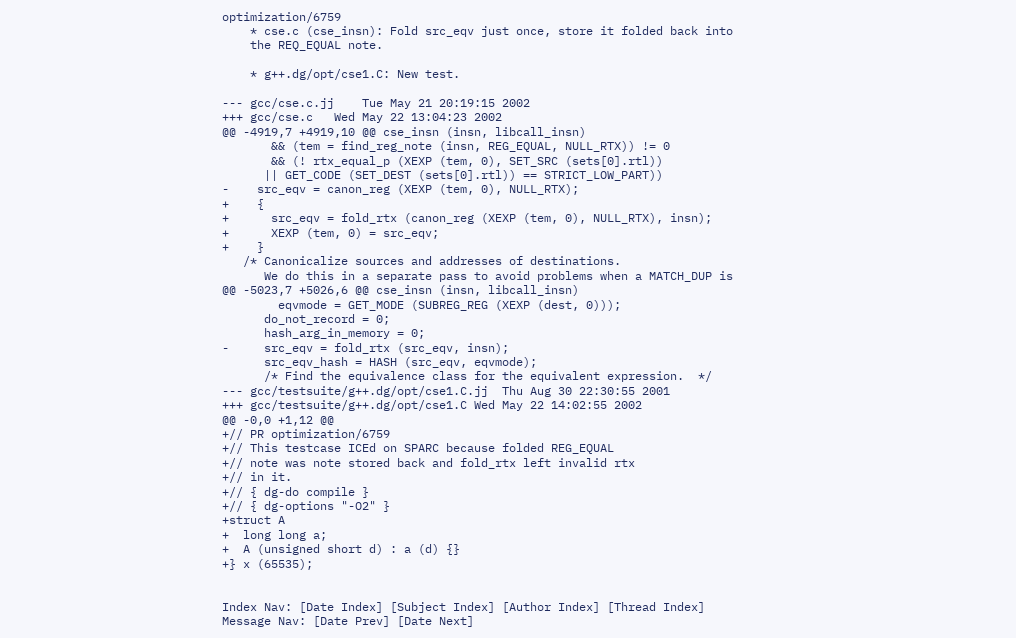optimization/6759
    * cse.c (cse_insn): Fold src_eqv just once, store it folded back into
    the REQ_EQUAL note.

    * g++.dg/opt/cse1.C: New test.

--- gcc/cse.c.jj    Tue May 21 20:19:15 2002
+++ gcc/cse.c   Wed May 22 13:04:23 2002
@@ -4919,7 +4919,10 @@ cse_insn (insn, libcall_insn)
       && (tem = find_reg_note (insn, REG_EQUAL, NULL_RTX)) != 0
       && (! rtx_equal_p (XEXP (tem, 0), SET_SRC (sets[0].rtl))
      || GET_CODE (SET_DEST (sets[0].rtl)) == STRICT_LOW_PART))
-    src_eqv = canon_reg (XEXP (tem, 0), NULL_RTX);
+    {
+      src_eqv = fold_rtx (canon_reg (XEXP (tem, 0), NULL_RTX), insn);
+      XEXP (tem, 0) = src_eqv;
+    }
   /* Canonicalize sources and addresses of destinations.
      We do this in a separate pass to avoid problems when a MATCH_DUP is
@@ -5023,7 +5026,6 @@ cse_insn (insn, libcall_insn)
        eqvmode = GET_MODE (SUBREG_REG (XEXP (dest, 0)));
      do_not_record = 0;
      hash_arg_in_memory = 0;
-     src_eqv = fold_rtx (src_eqv, insn);
      src_eqv_hash = HASH (src_eqv, eqvmode);
      /* Find the equivalence class for the equivalent expression.  */
--- gcc/testsuite/g++.dg/opt/cse1.C.jj  Thu Aug 30 22:30:55 2001
+++ gcc/testsuite/g++.dg/opt/cse1.C Wed May 22 14:02:55 2002
@@ -0,0 +1,12 @@
+// PR optimization/6759
+// This testcase ICEd on SPARC because folded REG_EQUAL
+// note was note stored back and fold_rtx left invalid rtx
+// in it.
+// { dg-do compile }
+// { dg-options "-O2" }
+struct A
+  long long a;
+  A (unsigned short d) : a (d) {}
+} x (65535);


Index Nav: [Date Index] [Subject Index] [Author Index] [Thread Index]
Message Nav: [Date Prev] [Date Next]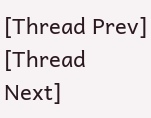[Thread Prev] [Thread Next]